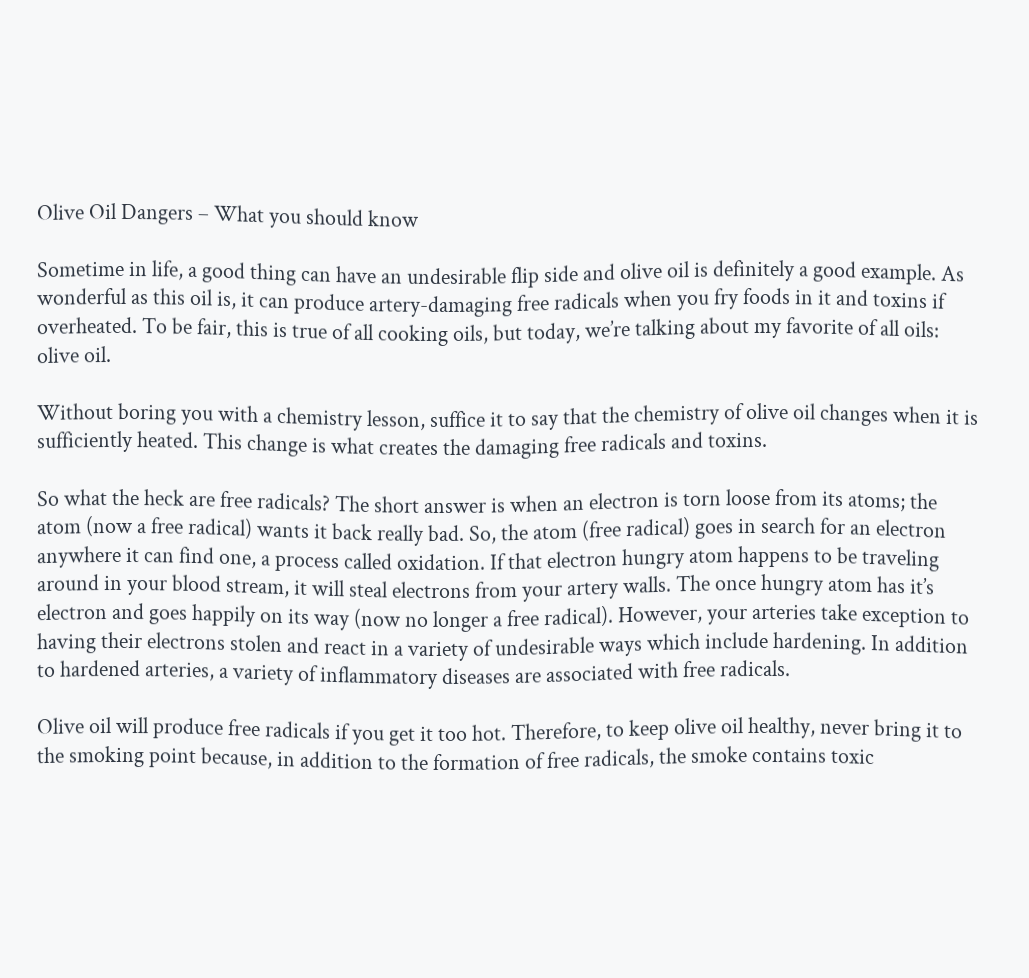Olive Oil Dangers – What you should know

Sometime in life, a good thing can have an undesirable flip side and olive oil is definitely a good example. As wonderful as this oil is, it can produce artery-damaging free radicals when you fry foods in it and toxins if overheated. To be fair, this is true of all cooking oils, but today, we’re talking about my favorite of all oils: olive oil.

Without boring you with a chemistry lesson, suffice it to say that the chemistry of olive oil changes when it is sufficiently heated. This change is what creates the damaging free radicals and toxins.

So what the heck are free radicals? The short answer is when an electron is torn loose from its atoms; the atom (now a free radical) wants it back really bad. So, the atom (free radical) goes in search for an electron anywhere it can find one, a process called oxidation. If that electron hungry atom happens to be traveling around in your blood stream, it will steal electrons from your artery walls. The once hungry atom has it’s electron and goes happily on its way (now no longer a free radical). However, your arteries take exception to having their electrons stolen and react in a variety of undesirable ways which include hardening. In addition to hardened arteries, a variety of inflammatory diseases are associated with free radicals.

Olive oil will produce free radicals if you get it too hot. Therefore, to keep olive oil healthy, never bring it to the smoking point because, in addition to the formation of free radicals, the smoke contains toxic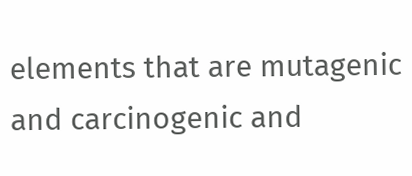elements that are mutagenic and carcinogenic and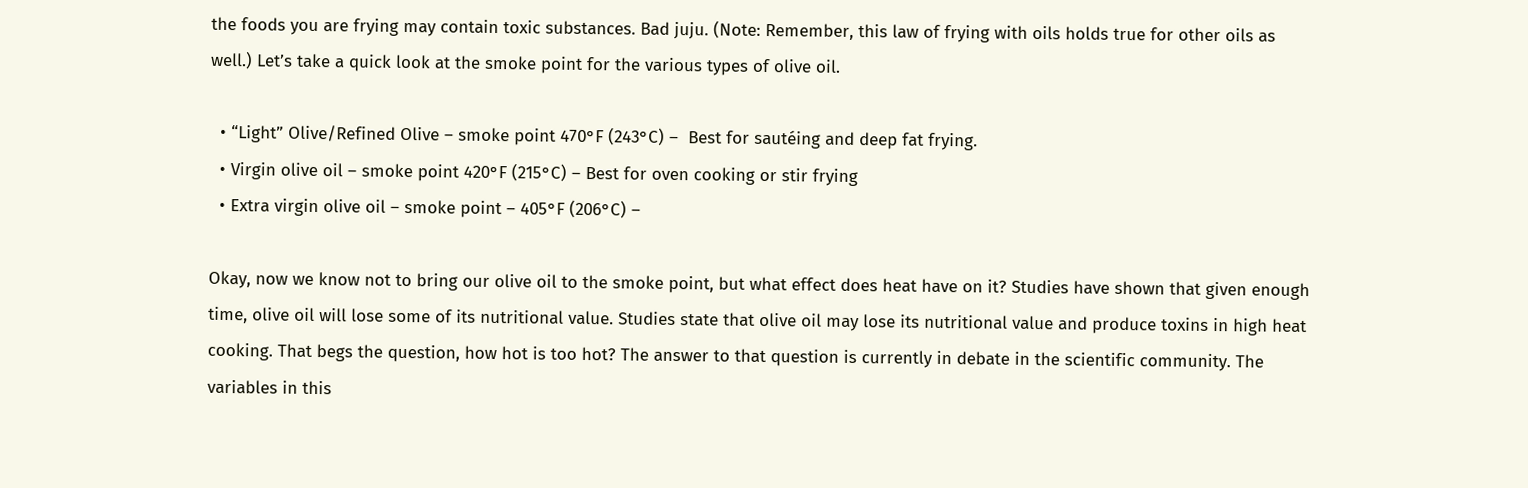the foods you are frying may contain toxic substances. Bad juju. (Note: Remember, this law of frying with oils holds true for other oils as well.) Let’s take a quick look at the smoke point for the various types of olive oil.

  • “Light” Olive/Refined Olive – smoke point 470°F (243°C) –  Best for sautéing and deep fat frying.
  • Virgin olive oil – smoke point 420°F (215°C) – Best for oven cooking or stir frying
  • Extra virgin olive oil – smoke point – 405°F (206°C) –

Okay, now we know not to bring our olive oil to the smoke point, but what effect does heat have on it? Studies have shown that given enough time, olive oil will lose some of its nutritional value. Studies state that olive oil may lose its nutritional value and produce toxins in high heat cooking. That begs the question, how hot is too hot? The answer to that question is currently in debate in the scientific community. The variables in this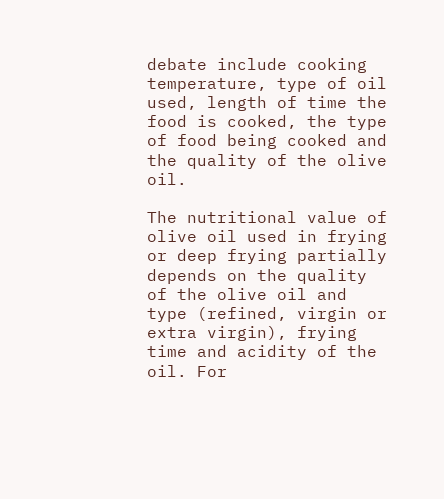debate include cooking temperature, type of oil used, length of time the food is cooked, the type of food being cooked and the quality of the olive oil.

The nutritional value of olive oil used in frying or deep frying partially depends on the quality of the olive oil and type (refined, virgin or extra virgin), frying time and acidity of the oil. For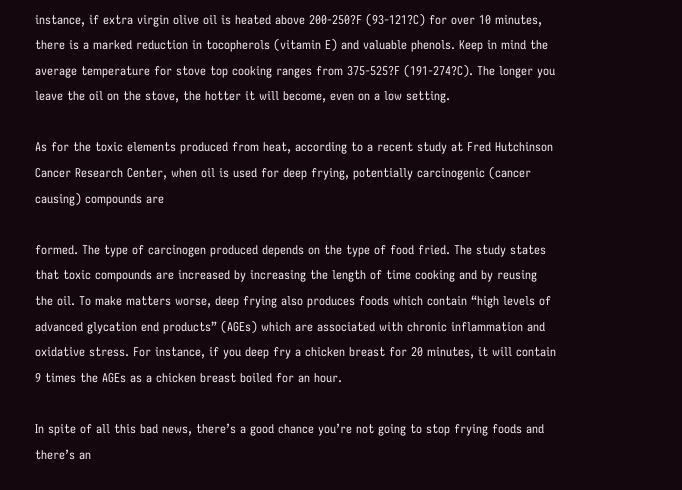instance, if extra virgin olive oil is heated above 200-250?F (93-121?C) for over 10 minutes, there is a marked reduction in tocopherols (vitamin E) and valuable phenols. Keep in mind the average temperature for stove top cooking ranges from 375-525?F (191-274?C). The longer you leave the oil on the stove, the hotter it will become, even on a low setting.

As for the toxic elements produced from heat, according to a recent study at Fred Hutchinson Cancer Research Center, when oil is used for deep frying, potentially carcinogenic (cancer causing) compounds are

formed. The type of carcinogen produced depends on the type of food fried. The study states that toxic compounds are increased by increasing the length of time cooking and by reusing the oil. To make matters worse, deep frying also produces foods which contain “high levels of advanced glycation end products” (AGEs) which are associated with chronic inflammation and oxidative stress. For instance, if you deep fry a chicken breast for 20 minutes, it will contain 9 times the AGEs as a chicken breast boiled for an hour.

In spite of all this bad news, there’s a good chance you’re not going to stop frying foods and there’s an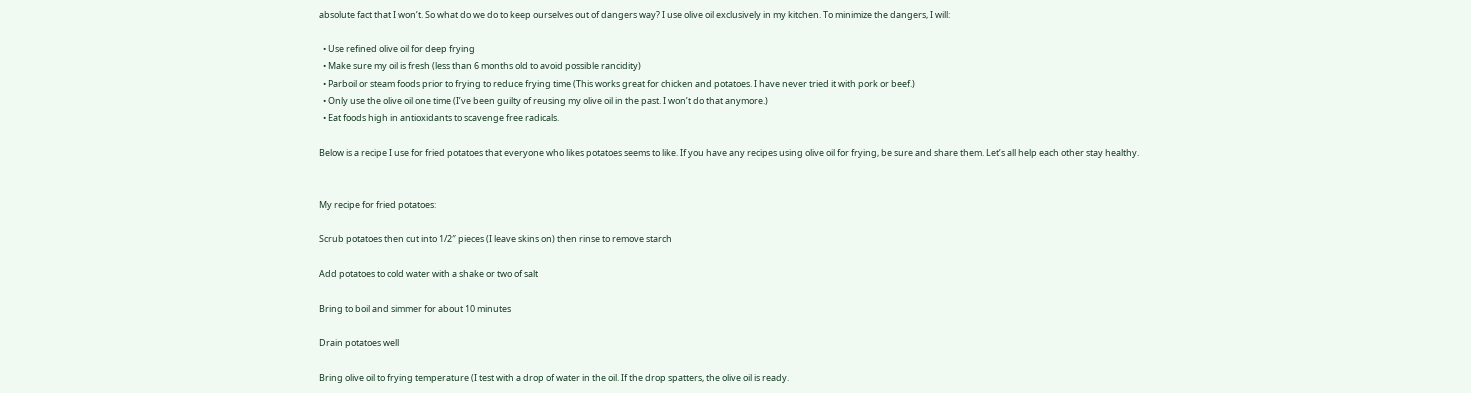absolute fact that I won’t. So what do we do to keep ourselves out of dangers way? I use olive oil exclusively in my kitchen. To minimize the dangers, I will:

  • Use refined olive oil for deep frying
  • Make sure my oil is fresh (less than 6 months old to avoid possible rancidity)
  • Parboil or steam foods prior to frying to reduce frying time (This works great for chicken and potatoes. I have never tried it with pork or beef.)
  • Only use the olive oil one time (I’ve been guilty of reusing my olive oil in the past. I won’t do that anymore.)
  • Eat foods high in antioxidants to scavenge free radicals.

Below is a recipe I use for fried potatoes that everyone who likes potatoes seems to like. If you have any recipes using olive oil for frying, be sure and share them. Let’s all help each other stay healthy.


My recipe for fried potatoes:

Scrub potatoes then cut into 1/2″ pieces (I leave skins on) then rinse to remove starch

Add potatoes to cold water with a shake or two of salt

Bring to boil and simmer for about 10 minutes

Drain potatoes well

Bring olive oil to frying temperature (I test with a drop of water in the oil. If the drop spatters, the olive oil is ready.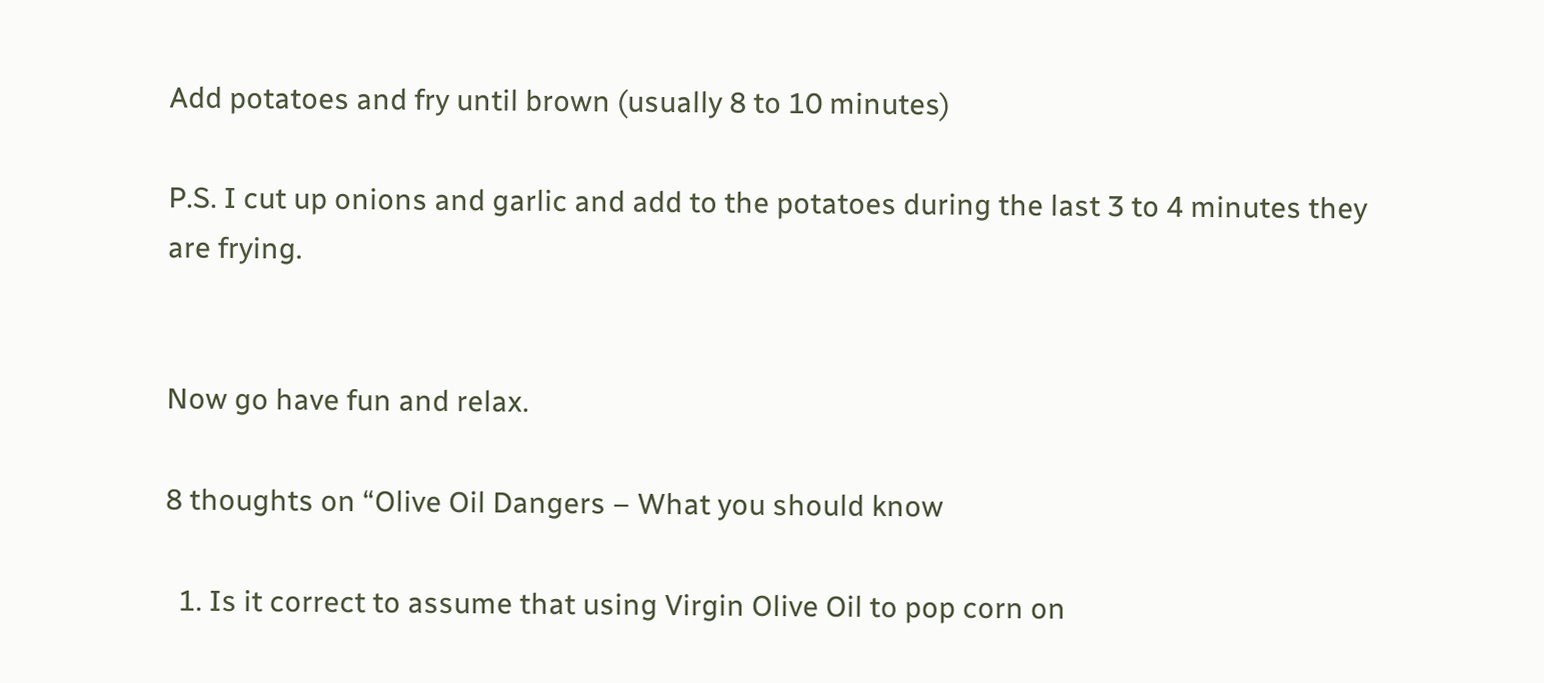Add potatoes and fry until brown (usually 8 to 10 minutes)

P.S. I cut up onions and garlic and add to the potatoes during the last 3 to 4 minutes they are frying.


Now go have fun and relax.

8 thoughts on “Olive Oil Dangers – What you should know

  1. Is it correct to assume that using Virgin Olive Oil to pop corn on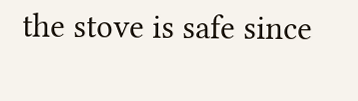the stove is safe since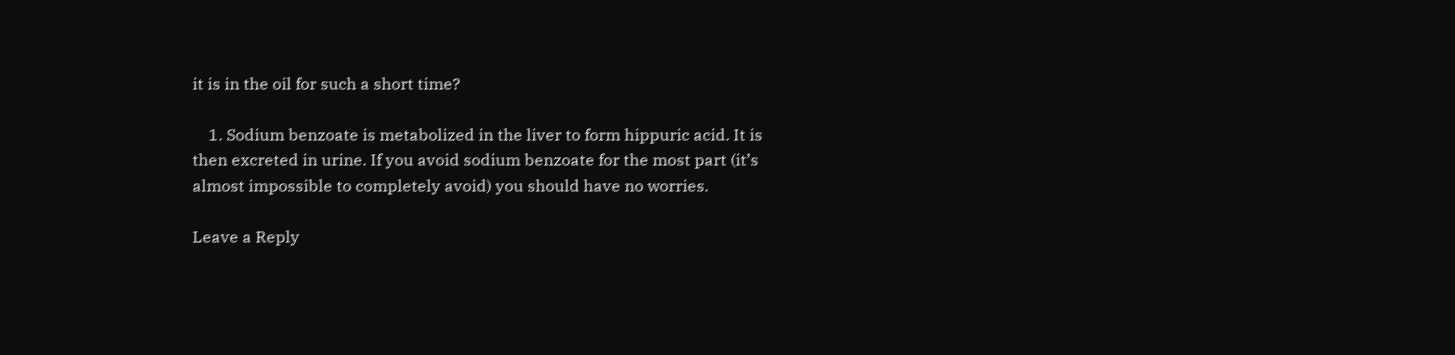it is in the oil for such a short time?

    1. Sodium benzoate is metabolized in the liver to form hippuric acid. It is then excreted in urine. If you avoid sodium benzoate for the most part (it’s almost impossible to completely avoid) you should have no worries.

Leave a Reply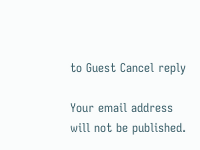to Guest Cancel reply

Your email address will not be published.